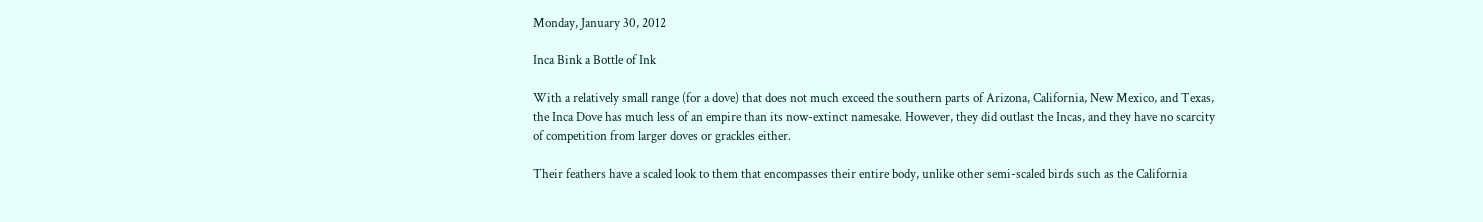Monday, January 30, 2012

Inca Bink a Bottle of Ink

With a relatively small range (for a dove) that does not much exceed the southern parts of Arizona, California, New Mexico, and Texas, the Inca Dove has much less of an empire than its now-extinct namesake. However, they did outlast the Incas, and they have no scarcity of competition from larger doves or grackles either.

Their feathers have a scaled look to them that encompasses their entire body, unlike other semi-scaled birds such as the California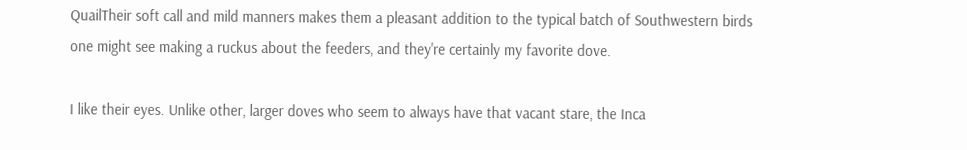QuailTheir soft call and mild manners makes them a pleasant addition to the typical batch of Southwestern birds one might see making a ruckus about the feeders, and they're certainly my favorite dove.

I like their eyes. Unlike other, larger doves who seem to always have that vacant stare, the Inca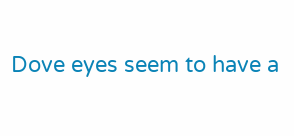Dove eyes seem to have a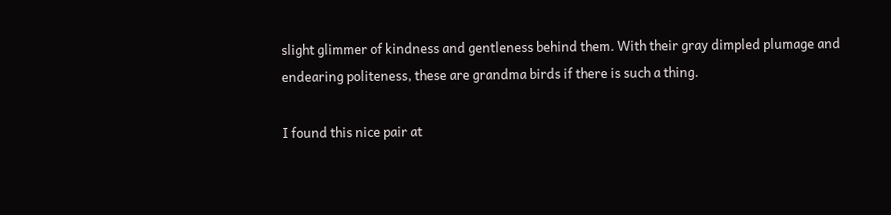slight glimmer of kindness and gentleness behind them. With their gray dimpled plumage and endearing politeness, these are grandma birds if there is such a thing.

I found this nice pair at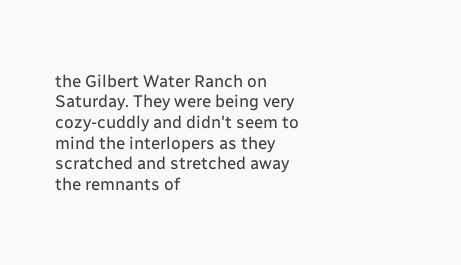the Gilbert Water Ranch on Saturday. They were being very cozy-cuddly and didn't seem to mind the interlopers as they scratched and stretched away the remnants of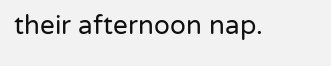their afternoon nap.